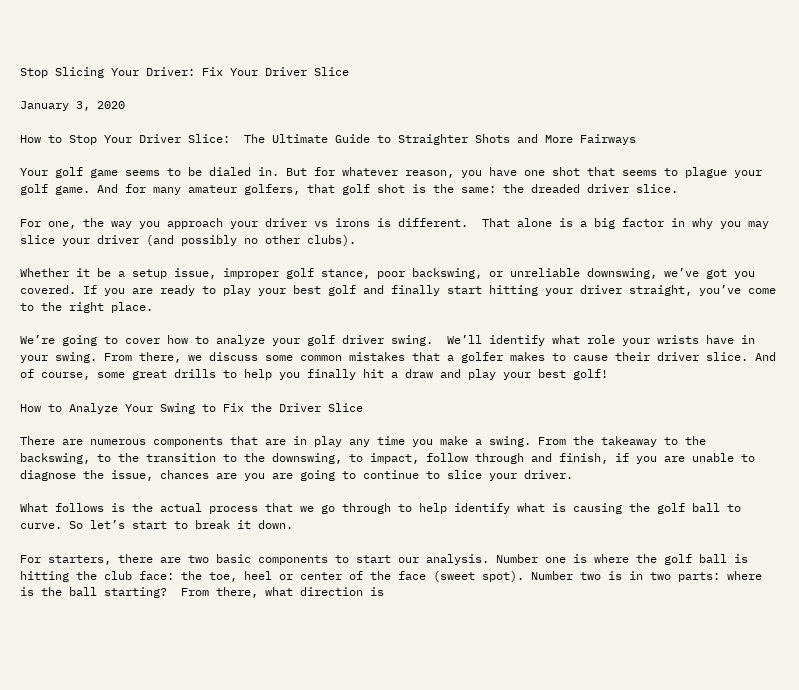Stop Slicing Your Driver: Fix Your Driver Slice

January 3, 2020

How to Stop Your Driver Slice:  The Ultimate Guide to Straighter Shots and More Fairways

Your golf game seems to be dialed in. But for whatever reason, you have one shot that seems to plague your golf game. And for many amateur golfers, that golf shot is the same: the dreaded driver slice.

For one, the way you approach your driver vs irons is different.  That alone is a big factor in why you may slice your driver (and possibly no other clubs).

Whether it be a setup issue, improper golf stance, poor backswing, or unreliable downswing, we’ve got you covered. If you are ready to play your best golf and finally start hitting your driver straight, you’ve come to the right place.

We’re going to cover how to analyze your golf driver swing.  We’ll identify what role your wrists have in your swing. From there, we discuss some common mistakes that a golfer makes to cause their driver slice. And of course, some great drills to help you finally hit a draw and play your best golf!

How to Analyze Your Swing to Fix the Driver Slice

There are numerous components that are in play any time you make a swing. From the takeaway to the backswing, to the transition to the downswing, to impact, follow through and finish, if you are unable to diagnose the issue, chances are you are going to continue to slice your driver.

What follows is the actual process that we go through to help identify what is causing the golf ball to curve. So let’s start to break it down.

For starters, there are two basic components to start our analysis. Number one is where the golf ball is hitting the club face: the toe, heel or center of the face (sweet spot). Number two is in two parts: where is the ball starting?  From there, what direction is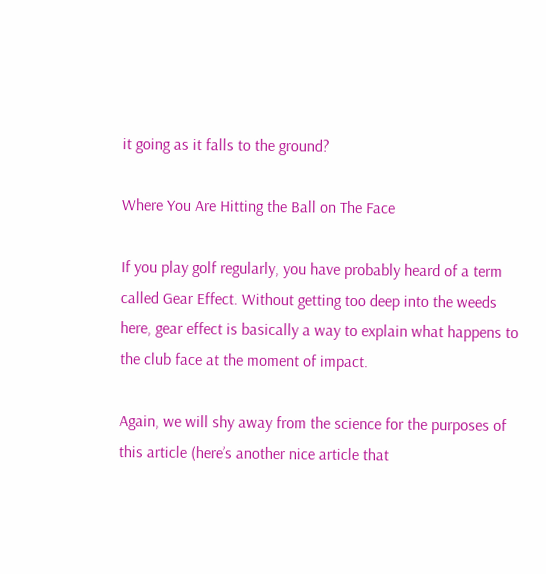it going as it falls to the ground?

Where You Are Hitting the Ball on The Face

If you play golf regularly, you have probably heard of a term called Gear Effect. Without getting too deep into the weeds here, gear effect is basically a way to explain what happens to the club face at the moment of impact.

Again, we will shy away from the science for the purposes of this article (here’s another nice article that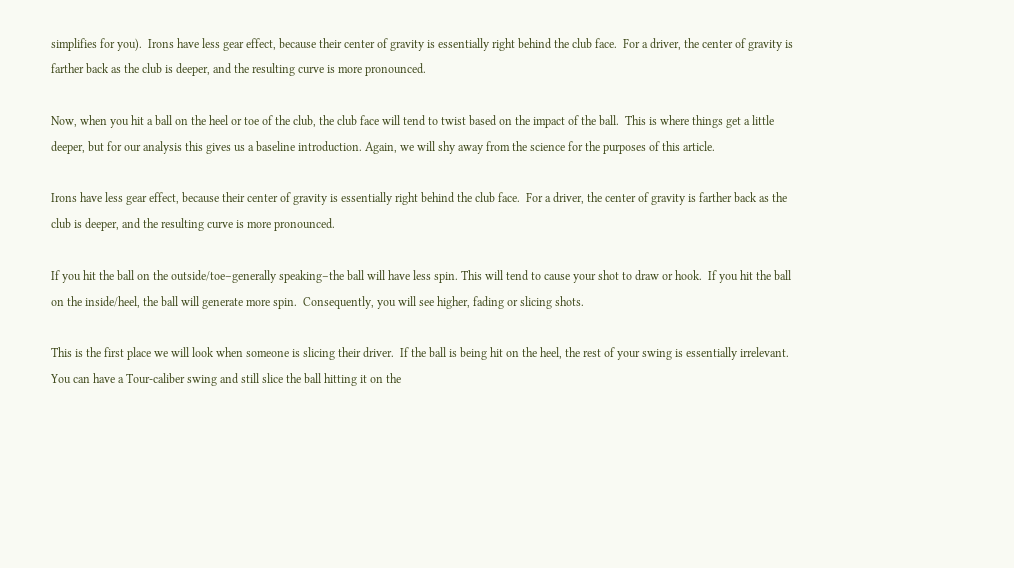simplifies for you).  Irons have less gear effect, because their center of gravity is essentially right behind the club face.  For a driver, the center of gravity is farther back as the club is deeper, and the resulting curve is more pronounced.

Now, when you hit a ball on the heel or toe of the club, the club face will tend to twist based on the impact of the ball.  This is where things get a little deeper, but for our analysis this gives us a baseline introduction. Again, we will shy away from the science for the purposes of this article.

Irons have less gear effect, because their center of gravity is essentially right behind the club face.  For a driver, the center of gravity is farther back as the club is deeper, and the resulting curve is more pronounced.

If you hit the ball on the outside/toe–generally speaking–the ball will have less spin. This will tend to cause your shot to draw or hook.  If you hit the ball on the inside/heel, the ball will generate more spin.  Consequently, you will see higher, fading or slicing shots.

This is the first place we will look when someone is slicing their driver.  If the ball is being hit on the heel, the rest of your swing is essentially irrelevant.  You can have a Tour-caliber swing and still slice the ball hitting it on the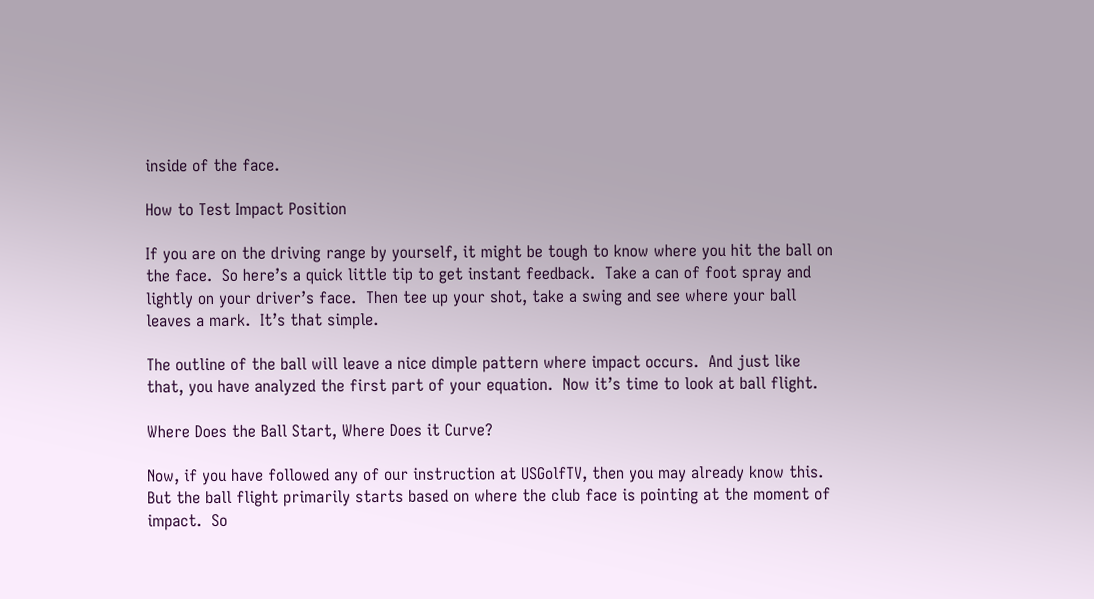inside of the face.

How to Test Impact Position

If you are on the driving range by yourself, it might be tough to know where you hit the ball on the face.  So here’s a quick little tip to get instant feedback.  Take a can of foot spray and lightly on your driver’s face.  Then tee up your shot, take a swing and see where your ball leaves a mark.  It’s that simple.

The outline of the ball will leave a nice dimple pattern where impact occurs.  And just like that, you have analyzed the first part of your equation.  Now it’s time to look at ball flight.

Where Does the Ball Start, Where Does it Curve?

Now, if you have followed any of our instruction at USGolfTV, then you may already know this.  But the ball flight primarily starts based on where the club face is pointing at the moment of impact.  So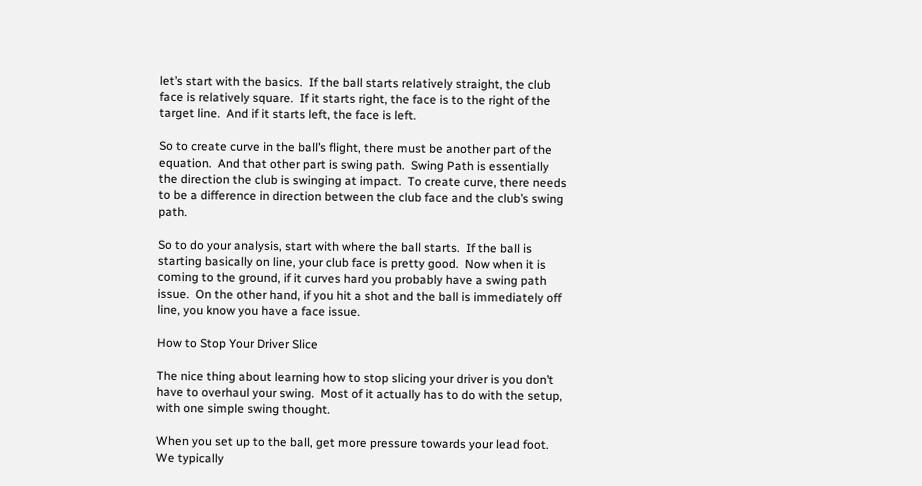let’s start with the basics.  If the ball starts relatively straight, the club face is relatively square.  If it starts right, the face is to the right of the target line.  And if it starts left, the face is left.

So to create curve in the ball’s flight, there must be another part of the equation.  And that other part is swing path.  Swing Path is essentially the direction the club is swinging at impact.  To create curve, there needs to be a difference in direction between the club face and the club’s swing path.

So to do your analysis, start with where the ball starts.  If the ball is starting basically on line, your club face is pretty good.  Now when it is coming to the ground, if it curves hard you probably have a swing path issue.  On the other hand, if you hit a shot and the ball is immediately off line, you know you have a face issue.

How to Stop Your Driver Slice

The nice thing about learning how to stop slicing your driver is you don’t have to overhaul your swing.  Most of it actually has to do with the setup, with one simple swing thought.

When you set up to the ball, get more pressure towards your lead foot.  We typically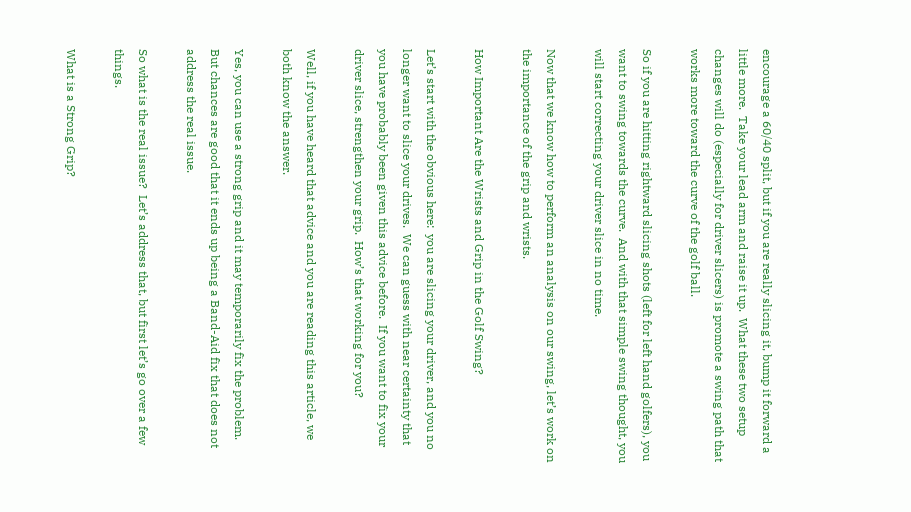encourage a 60/40 split, but if you are really slicing it, bump it forward a little more.  Take your lead arm and raise it up.  What these two setup changes will do (especially for driver slicers) is promote a swing path that works more toward the curve of the golf ball.

So if you are hitting rightward slicing shots (left for left hand golfers), you want to swing towards the curve.  And with that simple swing thought, you will start correcting your driver slice in no time.

Now that we know how to perform an analysis on our swing, let’s work on the importance of the grip and wrists.

How Important Are the Wrists and Grip in the Golf Swing?

Let’s start with the obvious here:  you are slicing your driver, and you no longer want to slice your drives.  We can guess with near certainty that you have probably been given this advice before.  If you want to fix your driver slice, strengthen your grip.  How’s that working for you?

Well, if you have heard that advice and you are reading this article, we both know the answer.

Yes, you can use a strong grip and it may temporarily fix the problem.  But chances are good that it ends up being a Band-Aid fix that does not address the real issue.

So what is the real issue?  Let’s address that, but first let’s go over a few things.

What is a Strong Grip?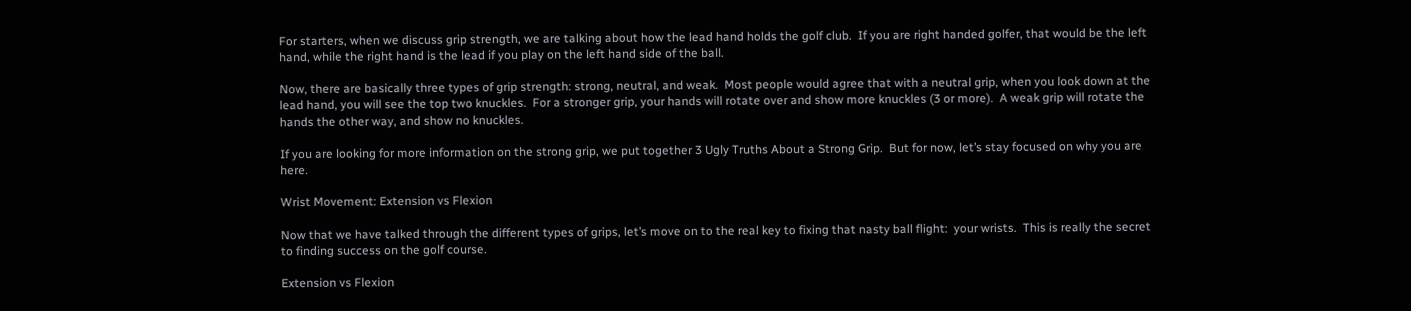For starters, when we discuss grip strength, we are talking about how the lead hand holds the golf club.  If you are right handed golfer, that would be the left hand, while the right hand is the lead if you play on the left hand side of the ball.

Now, there are basically three types of grip strength: strong, neutral, and weak.  Most people would agree that with a neutral grip, when you look down at the lead hand, you will see the top two knuckles.  For a stronger grip, your hands will rotate over and show more knuckles (3 or more).  A weak grip will rotate the hands the other way, and show no knuckles.

If you are looking for more information on the strong grip, we put together 3 Ugly Truths About a Strong Grip.  But for now, let’s stay focused on why you are here.

Wrist Movement: Extension vs Flexion

Now that we have talked through the different types of grips, let’s move on to the real key to fixing that nasty ball flight:  your wrists.  This is really the secret to finding success on the golf course.

Extension vs Flexion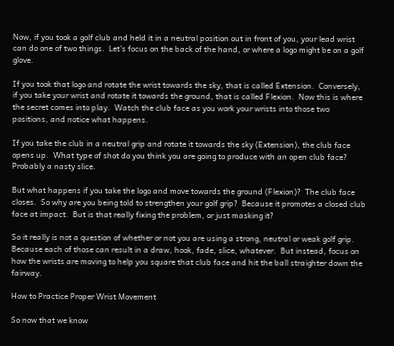Now, if you took a golf club and held it in a neutral position out in front of you, your lead wrist can do one of two things.  Let’s focus on the back of the hand, or where a logo might be on a golf glove.

If you took that logo and rotate the wrist towards the sky, that is called Extension.  Conversely, if you take your wrist and rotate it towards the ground, that is called Flexion.  Now this is where the secret comes into play.  Watch the club face as you work your wrists into those two positions, and notice what happens.

If you take the club in a neutral grip and rotate it towards the sky (Extension), the club face opens up.  What type of shot do you think you are going to produce with an open club face?  Probably a nasty slice.

But what happens if you take the logo and move towards the ground (Flexion)?  The club face closes.  So why are you being told to strengthen your golf grip?  Because it promotes a closed club face at impact.  But is that really fixing the problem, or just masking it?

So it really is not a question of whether or not you are using a strong, neutral or weak golf grip.  Because each of those can result in a draw, hook, fade, slice, whatever.  But instead, focus on how the wrists are moving to help you square that club face and hit the ball straighter down the fairway.

How to Practice Proper Wrist Movement

So now that we know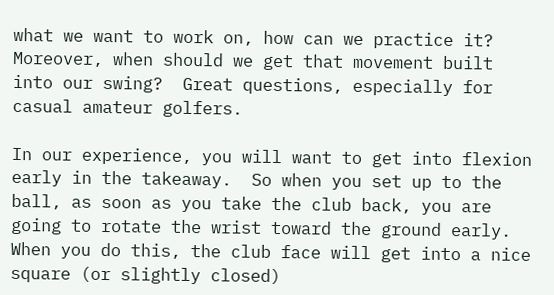what we want to work on, how can we practice it?  Moreover, when should we get that movement built into our swing?  Great questions, especially for casual amateur golfers.

In our experience, you will want to get into flexion early in the takeaway.  So when you set up to the ball, as soon as you take the club back, you are going to rotate the wrist toward the ground early.  When you do this, the club face will get into a nice square (or slightly closed)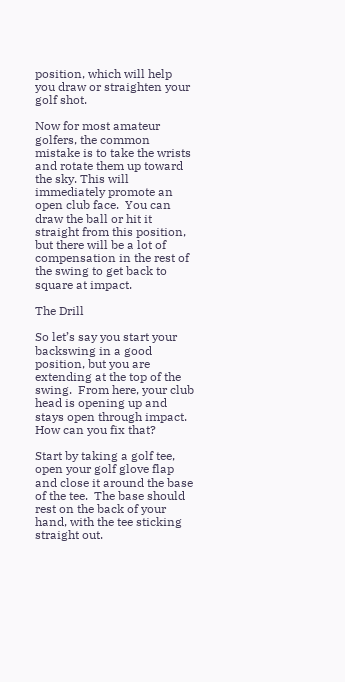position, which will help you draw or straighten your golf shot.

Now for most amateur golfers, the common mistake is to take the wrists and rotate them up toward the sky. This will immediately promote an open club face.  You can draw the ball or hit it straight from this position, but there will be a lot of compensation in the rest of the swing to get back to square at impact.

The Drill

So let’s say you start your backswing in a good position, but you are extending at the top of the swing.  From here, your club head is opening up and stays open through impact.  How can you fix that?

Start by taking a golf tee, open your golf glove flap and close it around the base of the tee.  The base should rest on the back of your hand, with the tee sticking straight out.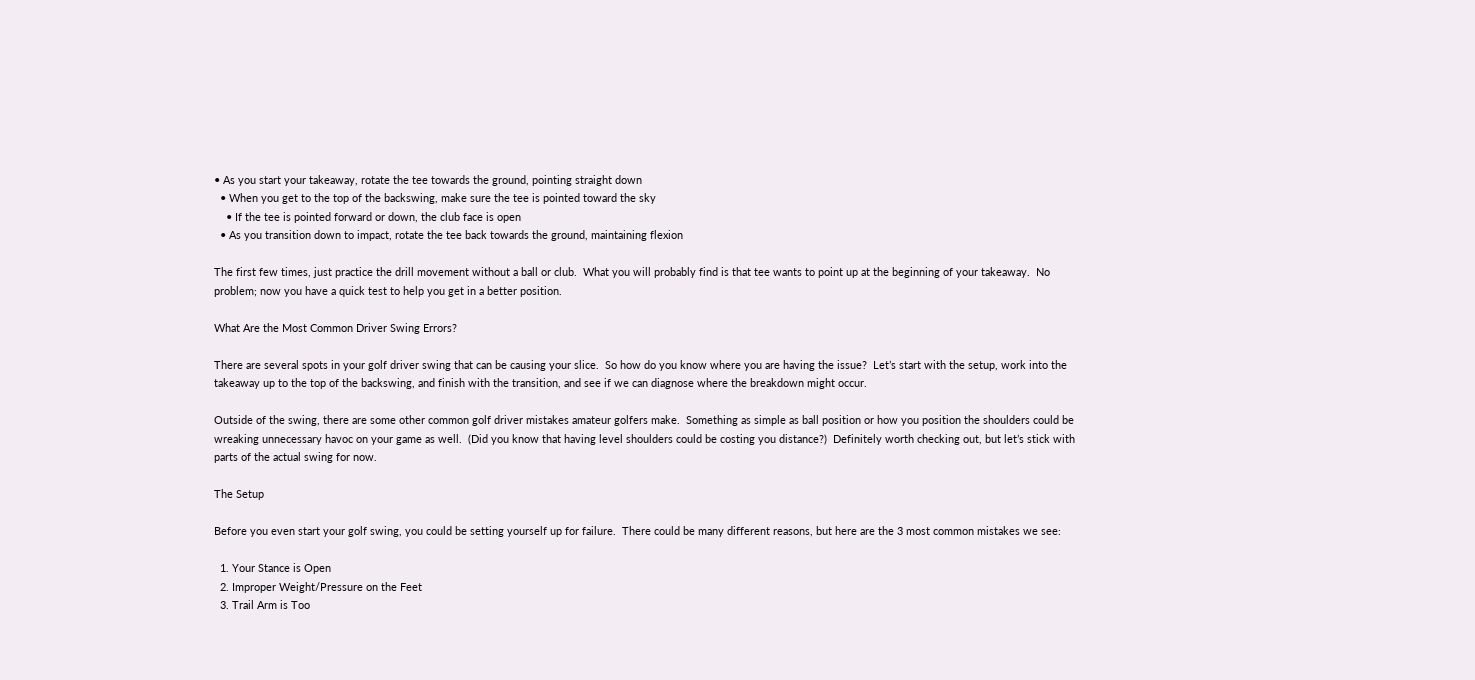• As you start your takeaway, rotate the tee towards the ground, pointing straight down
  • When you get to the top of the backswing, make sure the tee is pointed toward the sky
    • If the tee is pointed forward or down, the club face is open
  • As you transition down to impact, rotate the tee back towards the ground, maintaining flexion

The first few times, just practice the drill movement without a ball or club.  What you will probably find is that tee wants to point up at the beginning of your takeaway.  No problem; now you have a quick test to help you get in a better position.

What Are the Most Common Driver Swing Errors?

There are several spots in your golf driver swing that can be causing your slice.  So how do you know where you are having the issue?  Let’s start with the setup, work into the takeaway up to the top of the backswing, and finish with the transition, and see if we can diagnose where the breakdown might occur.

Outside of the swing, there are some other common golf driver mistakes amateur golfers make.  Something as simple as ball position or how you position the shoulders could be wreaking unnecessary havoc on your game as well.  (Did you know that having level shoulders could be costing you distance?)  Definitely worth checking out, but let’s stick with parts of the actual swing for now.

The Setup

Before you even start your golf swing, you could be setting yourself up for failure.  There could be many different reasons, but here are the 3 most common mistakes we see:

  1. Your Stance is Open
  2. Improper Weight/Pressure on the Feet
  3. Trail Arm is Too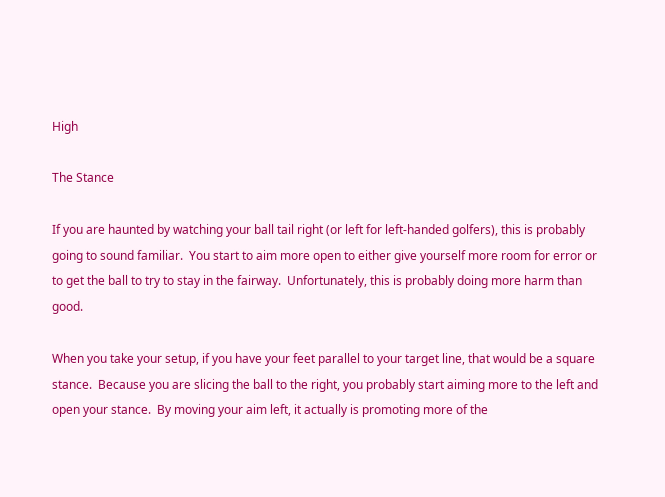High

The Stance

If you are haunted by watching your ball tail right (or left for left-handed golfers), this is probably going to sound familiar.  You start to aim more open to either give yourself more room for error or to get the ball to try to stay in the fairway.  Unfortunately, this is probably doing more harm than good.

When you take your setup, if you have your feet parallel to your target line, that would be a square stance.  Because you are slicing the ball to the right, you probably start aiming more to the left and open your stance.  By moving your aim left, it actually is promoting more of the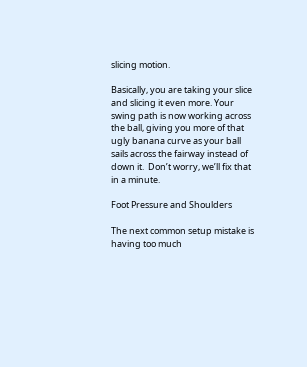slicing motion.

Basically, you are taking your slice and slicing it even more. Your swing path is now working across the ball, giving you more of that ugly banana curve as your ball sails across the fairway instead of down it.  Don’t worry, we’ll fix that in a minute.

Foot Pressure and Shoulders

The next common setup mistake is having too much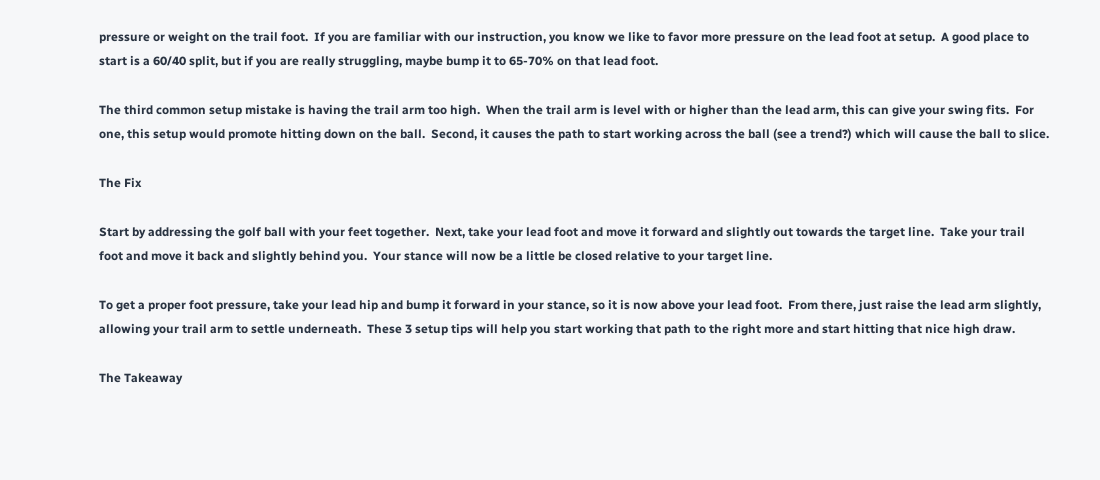pressure or weight on the trail foot.  If you are familiar with our instruction, you know we like to favor more pressure on the lead foot at setup.  A good place to start is a 60/40 split, but if you are really struggling, maybe bump it to 65-70% on that lead foot.

The third common setup mistake is having the trail arm too high.  When the trail arm is level with or higher than the lead arm, this can give your swing fits.  For one, this setup would promote hitting down on the ball.  Second, it causes the path to start working across the ball (see a trend?) which will cause the ball to slice.

The Fix

Start by addressing the golf ball with your feet together.  Next, take your lead foot and move it forward and slightly out towards the target line.  Take your trail foot and move it back and slightly behind you.  Your stance will now be a little be closed relative to your target line.

To get a proper foot pressure, take your lead hip and bump it forward in your stance, so it is now above your lead foot.  From there, just raise the lead arm slightly, allowing your trail arm to settle underneath.  These 3 setup tips will help you start working that path to the right more and start hitting that nice high draw.

The Takeaway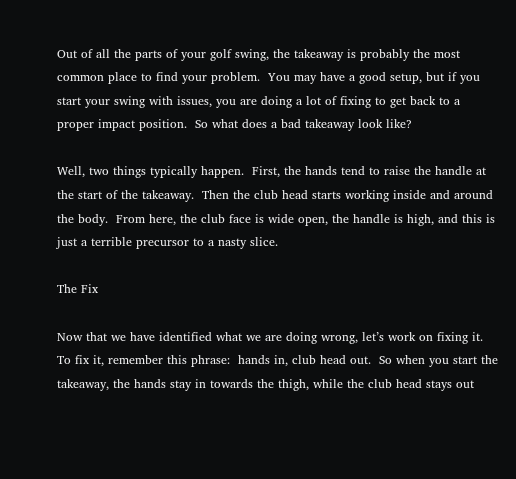Out of all the parts of your golf swing, the takeaway is probably the most common place to find your problem.  You may have a good setup, but if you start your swing with issues, you are doing a lot of fixing to get back to a proper impact position.  So what does a bad takeaway look like?

Well, two things typically happen.  First, the hands tend to raise the handle at the start of the takeaway.  Then the club head starts working inside and around the body.  From here, the club face is wide open, the handle is high, and this is just a terrible precursor to a nasty slice.

The Fix

Now that we have identified what we are doing wrong, let’s work on fixing it.  To fix it, remember this phrase:  hands in, club head out.  So when you start the takeaway, the hands stay in towards the thigh, while the club head stays out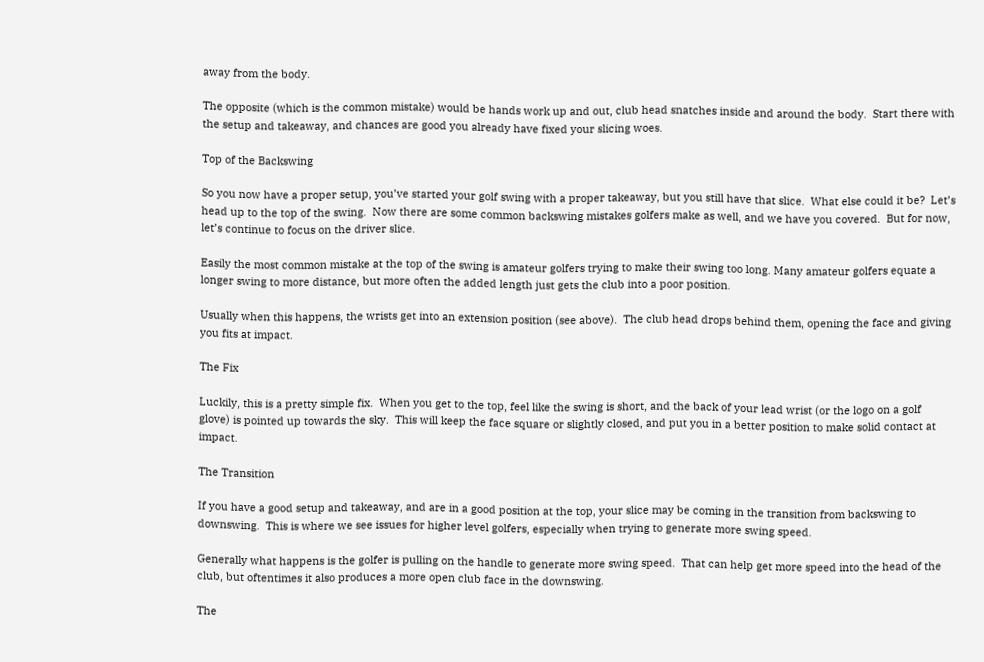away from the body.

The opposite (which is the common mistake) would be hands work up and out, club head snatches inside and around the body.  Start there with the setup and takeaway, and chances are good you already have fixed your slicing woes.

Top of the Backswing

So you now have a proper setup, you’ve started your golf swing with a proper takeaway, but you still have that slice.  What else could it be?  Let’s head up to the top of the swing.  Now there are some common backswing mistakes golfers make as well, and we have you covered.  But for now, let’s continue to focus on the driver slice.

Easily the most common mistake at the top of the swing is amateur golfers trying to make their swing too long. Many amateur golfers equate a longer swing to more distance, but more often the added length just gets the club into a poor position.

Usually when this happens, the wrists get into an extension position (see above).  The club head drops behind them, opening the face and giving you fits at impact.

The Fix

Luckily, this is a pretty simple fix.  When you get to the top, feel like the swing is short, and the back of your lead wrist (or the logo on a golf glove) is pointed up towards the sky.  This will keep the face square or slightly closed, and put you in a better position to make solid contact at impact.

The Transition

If you have a good setup and takeaway, and are in a good position at the top, your slice may be coming in the transition from backswing to downswing.  This is where we see issues for higher level golfers, especially when trying to generate more swing speed.

Generally what happens is the golfer is pulling on the handle to generate more swing speed.  That can help get more speed into the head of the club, but oftentimes it also produces a more open club face in the downswing.

The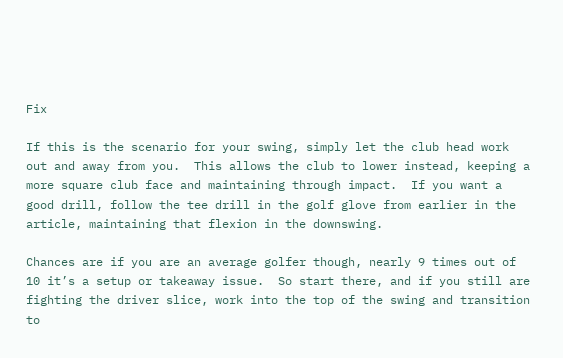Fix

If this is the scenario for your swing, simply let the club head work out and away from you.  This allows the club to lower instead, keeping a more square club face and maintaining through impact.  If you want a good drill, follow the tee drill in the golf glove from earlier in the article, maintaining that flexion in the downswing.

Chances are if you are an average golfer though, nearly 9 times out of 10 it’s a setup or takeaway issue.  So start there, and if you still are fighting the driver slice, work into the top of the swing and transition to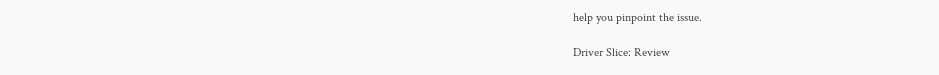help you pinpoint the issue.

Driver Slice: Review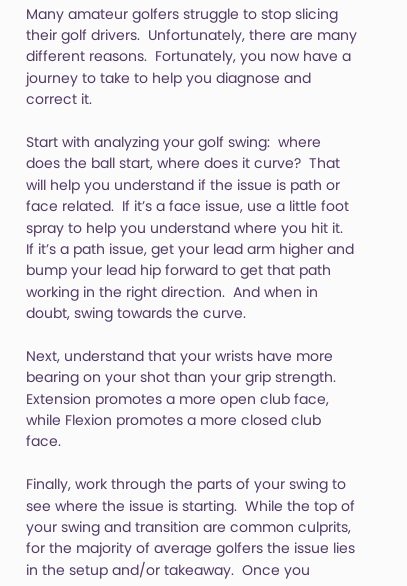Many amateur golfers struggle to stop slicing their golf drivers.  Unfortunately, there are many different reasons.  Fortunately, you now have a journey to take to help you diagnose and correct it.

Start with analyzing your golf swing:  where does the ball start, where does it curve?  That will help you understand if the issue is path or face related.  If it’s a face issue, use a little foot spray to help you understand where you hit it.  If it’s a path issue, get your lead arm higher and bump your lead hip forward to get that path working in the right direction.  And when in doubt, swing towards the curve.

Next, understand that your wrists have more bearing on your shot than your grip strength.  Extension promotes a more open club face, while Flexion promotes a more closed club face.

Finally, work through the parts of your swing to see where the issue is starting.  While the top of your swing and transition are common culprits, for the majority of average golfers the issue lies in the setup and/or takeaway.  Once you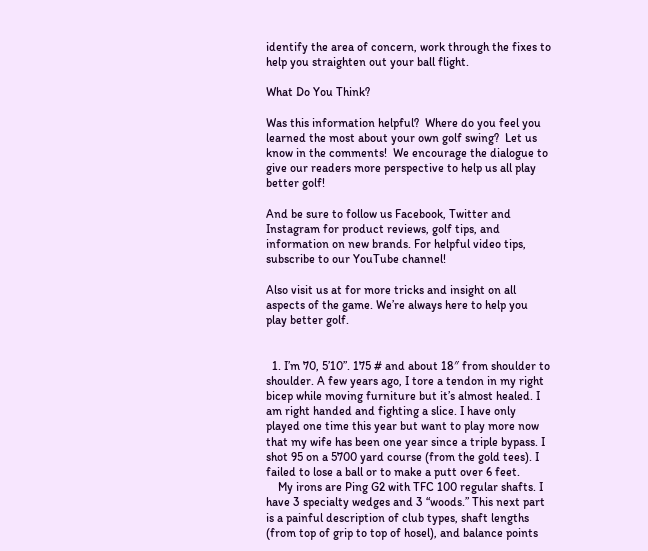identify the area of concern, work through the fixes to help you straighten out your ball flight.

What Do You Think?

Was this information helpful?  Where do you feel you learned the most about your own golf swing?  Let us know in the comments!  We encourage the dialogue to give our readers more perspective to help us all play better golf!

And be sure to follow us Facebook, Twitter and Instagram for product reviews, golf tips, and information on new brands. For helpful video tips, subscribe to our YouTube channel!

Also visit us at for more tricks and insight on all aspects of the game. We’re always here to help you play better golf.


  1. I’m 70, 5’10”. 175 # and about 18″ from shoulder to shoulder. A few years ago, I tore a tendon in my right bicep while moving furniture but it’s almost healed. I am right handed and fighting a slice. I have only played one time this year but want to play more now that my wife has been one year since a triple bypass. I shot 95 on a 5700 yard course (from the gold tees). I failed to lose a ball or to make a putt over 6 feet.
    My irons are Ping G2 with TFC 100 regular shafts. I have 3 specialty wedges and 3 “woods.” This next part is a painful description of club types, shaft lengths (from top of grip to top of hosel), and balance points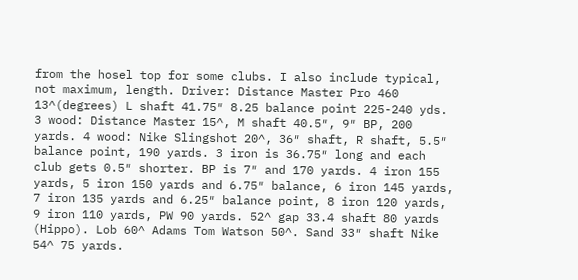from the hosel top for some clubs. I also include typical, not maximum, length. Driver: Distance Master Pro 460 13^(degrees) L shaft 41.75″ 8.25 balance point 225-240 yds. 3 wood: Distance Master 15^, M shaft 40.5″, 9″ BP, 200 yards. 4 wood: Nike Slingshot 20^, 36″ shaft, R shaft, 5.5″ balance point, 190 yards. 3 iron is 36.75″ long and each club gets 0.5″ shorter. BP is 7″ and 170 yards. 4 iron 155 yards, 5 iron 150 yards and 6.75″ balance, 6 iron 145 yards, 7 iron 135 yards and 6.25″ balance point, 8 iron 120 yards, 9 iron 110 yards, PW 90 yards. 52^ gap 33.4 shaft 80 yards (Hippo). Lob 60^ Adams Tom Watson 50^. Sand 33″ shaft Nike 54^ 75 yards.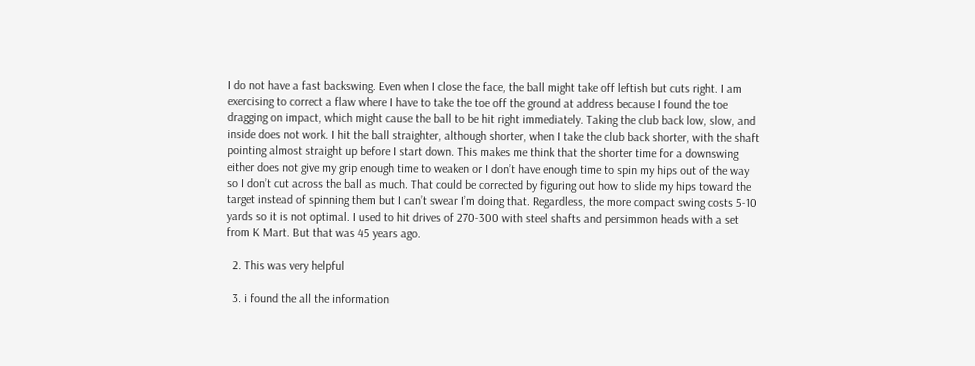I do not have a fast backswing. Even when I close the face, the ball might take off leftish but cuts right. I am exercising to correct a flaw where I have to take the toe off the ground at address because I found the toe dragging on impact, which might cause the ball to be hit right immediately. Taking the club back low, slow, and inside does not work. I hit the ball straighter, although shorter, when I take the club back shorter, with the shaft pointing almost straight up before I start down. This makes me think that the shorter time for a downswing either does not give my grip enough time to weaken or I don’t have enough time to spin my hips out of the way so I don’t cut across the ball as much. That could be corrected by figuring out how to slide my hips toward the target instead of spinning them but I can’t swear I’m doing that. Regardless, the more compact swing costs 5-10 yards so it is not optimal. I used to hit drives of 270-300 with steel shafts and persimmon heads with a set from K Mart. But that was 45 years ago.

  2. This was very helpful

  3. i found the all the information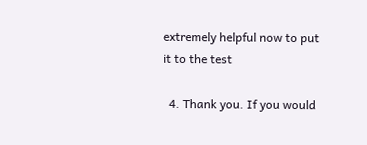extremely helpful now to put it to the test

  4. Thank you. If you would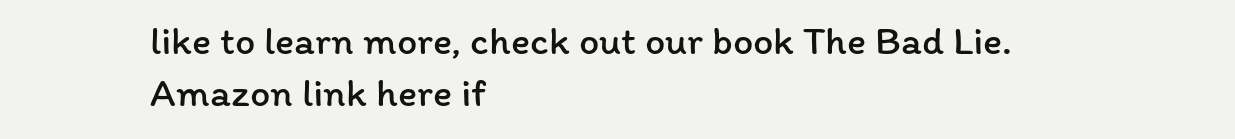like to learn more, check out our book The Bad Lie. Amazon link here if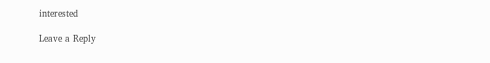interested

Leave a Reply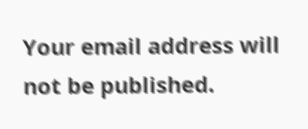Your email address will not be published.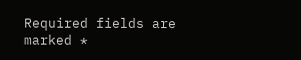Required fields are marked *